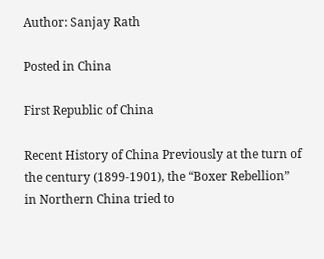Author: Sanjay Rath

Posted in China

First Republic of China

Recent History of China Previously at the turn of the century (1899-1901), the “Boxer Rebellion” in Northern China tried to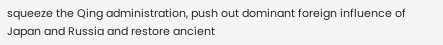squeeze the Qing administration, push out dominant foreign influence of Japan and Russia and restore ancient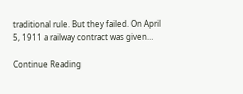traditional rule. But they failed. On April 5, 1911 a railway contract was given…

Continue Reading